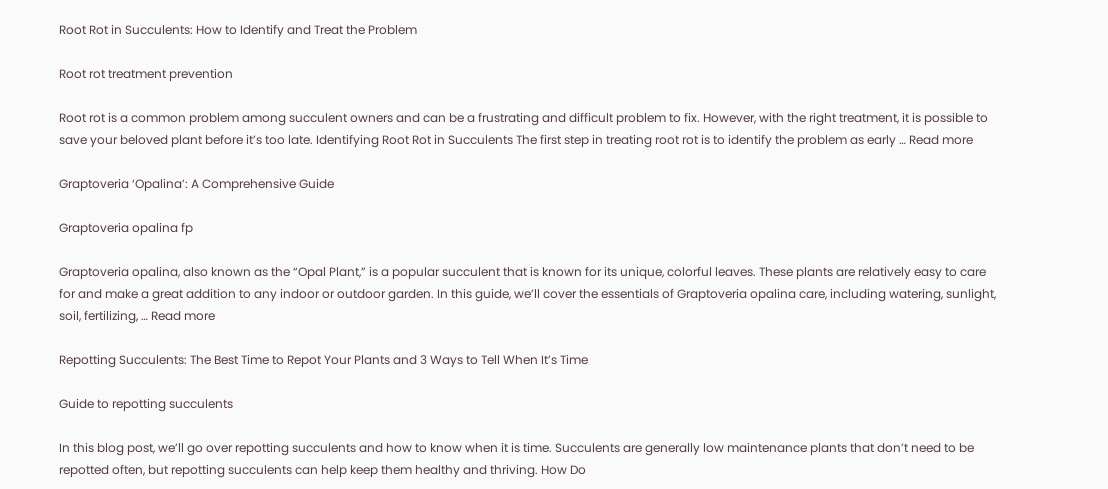Root Rot in Succulents: How to Identify and Treat the Problem

Root rot treatment prevention

Root rot is a common problem among succulent owners and can be a frustrating and difficult problem to fix. However, with the right treatment, it is possible to save your beloved plant before it’s too late. Identifying Root Rot in Succulents The first step in treating root rot is to identify the problem as early … Read more

Graptoveria ‘Opalina’: A Comprehensive Guide

Graptoveria opalina fp

Graptoveria opalina, also known as the “Opal Plant,” is a popular succulent that is known for its unique, colorful leaves. These plants are relatively easy to care for and make a great addition to any indoor or outdoor garden. In this guide, we’ll cover the essentials of Graptoveria opalina care, including watering, sunlight, soil, fertilizing, … Read more

Repotting Succulents: The Best Time to Repot Your Plants and 3 Ways to Tell When It’s Time

Guide to repotting succulents

In this blog post, we’ll go over repotting succulents and how to know when it is time. Succulents are generally low maintenance plants that don’t need to be repotted often, but repotting succulents can help keep them healthy and thriving. How Do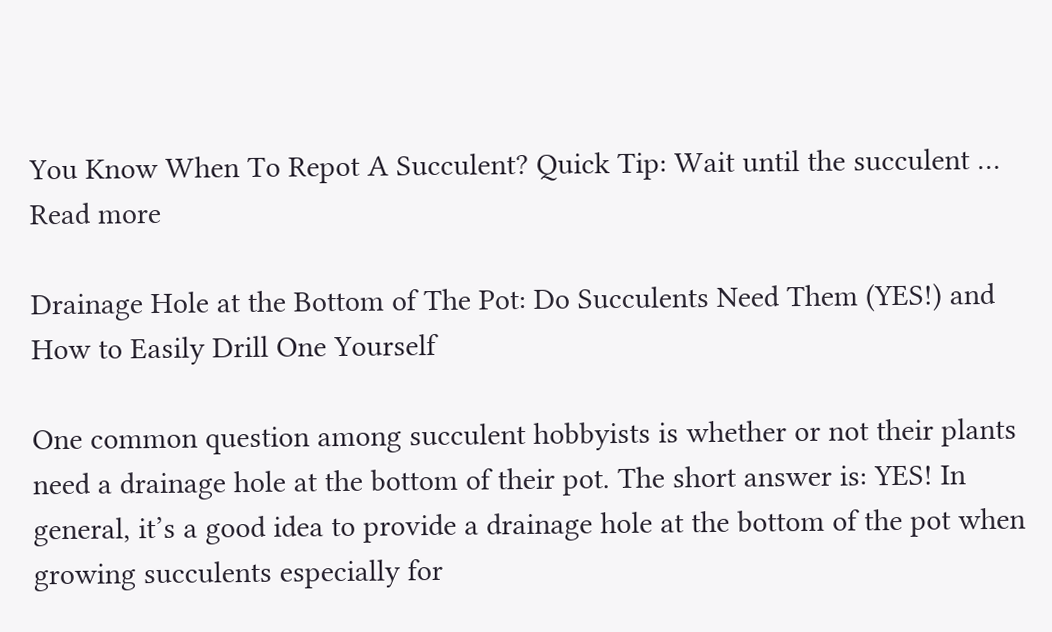You Know When To Repot A Succulent? Quick Tip: Wait until the succulent … Read more

Drainage Hole at the Bottom of The Pot: Do Succulents Need Them (YES!) and How to Easily Drill One Yourself

One common question among succulent hobbyists is whether or not their plants need a drainage hole at the bottom of their pot. The short answer is: YES! In general, it’s a good idea to provide a drainage hole at the bottom of the pot when growing succulents especially for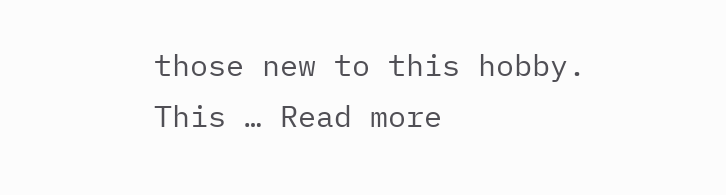those new to this hobby. This … Read more